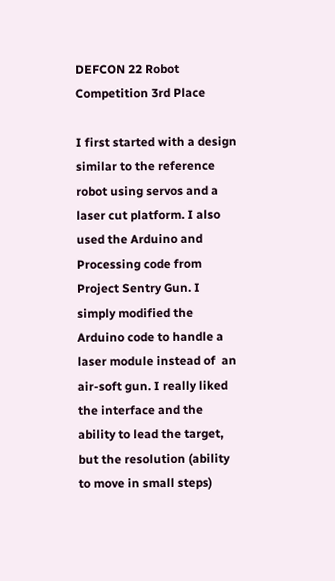DEFCON 22 Robot Competition 3rd Place

I first started with a design similar to the reference robot using servos and a laser cut platform. I also used the Arduino and Processing code from Project Sentry Gun. I simply modified the Arduino code to handle a laser module instead of  an air-soft gun. I really liked the interface and the ability to lead the target, but the resolution (ability to move in small steps)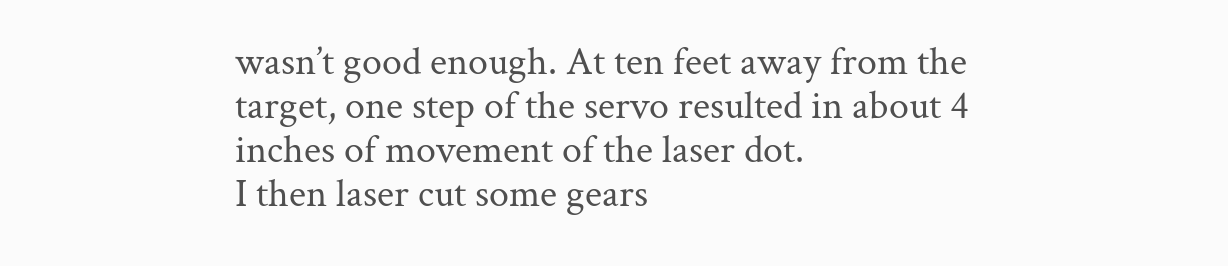wasn’t good enough. At ten feet away from the target, one step of the servo resulted in about 4 inches of movement of the laser dot.
I then laser cut some gears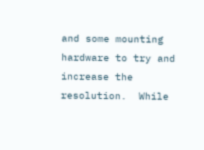and some mounting hardware to try and increase the resolution.  While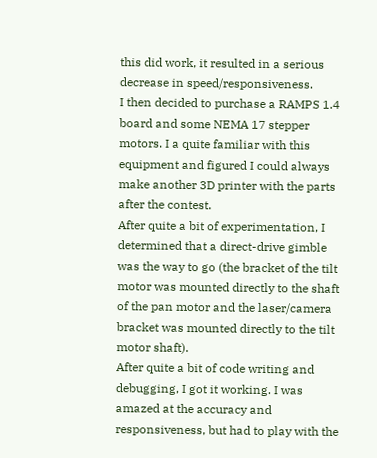this did work, it resulted in a serious decrease in speed/responsiveness.
I then decided to purchase a RAMPS 1.4 board and some NEMA 17 stepper motors. I a quite familiar with this equipment and figured I could always make another 3D printer with the parts after the contest.
After quite a bit of experimentation, I determined that a direct-drive gimble was the way to go (the bracket of the tilt motor was mounted directly to the shaft of the pan motor and the laser/camera bracket was mounted directly to the tilt motor shaft).
After quite a bit of code writing and debugging, I got it working. I was amazed at the accuracy and responsiveness, but had to play with the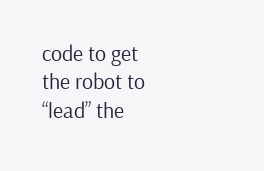code to get the robot to “lead” the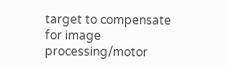target to compensate for image processing/motor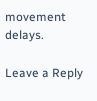movement delays.

Leave a Reply